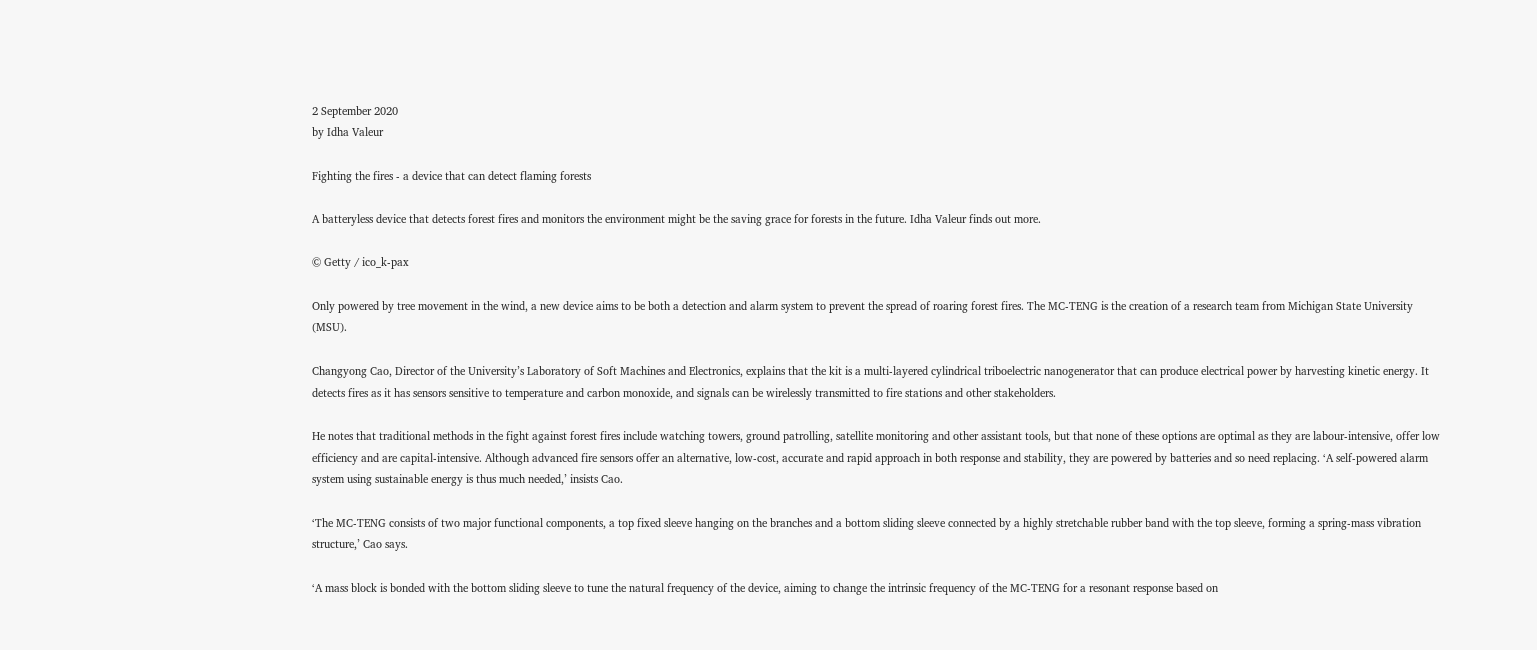2 September 2020
by Idha Valeur

Fighting the fires - a device that can detect flaming forests

A batteryless device that detects forest fires and monitors the environment might be the saving grace for forests in the future. Idha Valeur finds out more.

© Getty / ico_k-pax

Only powered by tree movement in the wind, a new device aims to be both a detection and alarm system to prevent the spread of roaring forest fires. The MC-TENG is the creation of a research team from Michigan State University (MSU).

Changyong Cao, Director of the University’s Laboratory of Soft Machines and Electronics, explains that the kit is a multi-layered cylindrical triboelectric nanogenerator that can produce electrical power by harvesting kinetic energy. It detects fires as it has sensors sensitive to temperature and carbon monoxide, and signals can be wirelessly transmitted to fire stations and other stakeholders.

He notes that traditional methods in the fight against forest fires include watching towers, ground patrolling, satellite monitoring and other assistant tools, but that none of these options are optimal as they are labour-intensive, offer low efficiency and are capital-intensive. Although advanced fire sensors offer an alternative, low-cost, accurate and rapid approach in both response and stability, they are powered by batteries and so need replacing. ‘A self-powered alarm system using sustainable energy is thus much needed,’ insists Cao.

‘The MC-TENG consists of two major functional components, a top fixed sleeve hanging on the branches and a bottom sliding sleeve connected by a highly stretchable rubber band with the top sleeve, forming a spring-mass vibration structure,’ Cao says.

‘A mass block is bonded with the bottom sliding sleeve to tune the natural frequency of the device, aiming to change the intrinsic frequency of the MC-TENG for a resonant response based on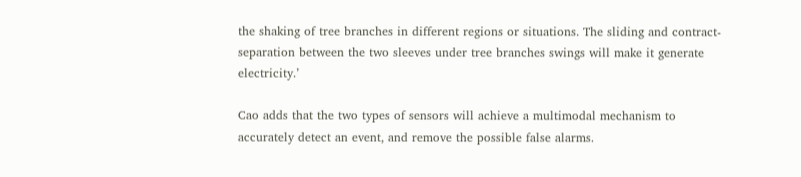the shaking of tree branches in different regions or situations. The sliding and contract-separation between the two sleeves under tree branches swings will make it generate electricity.’

Cao adds that the two types of sensors will achieve a multimodal mechanism to accurately detect an event, and remove the possible false alarms.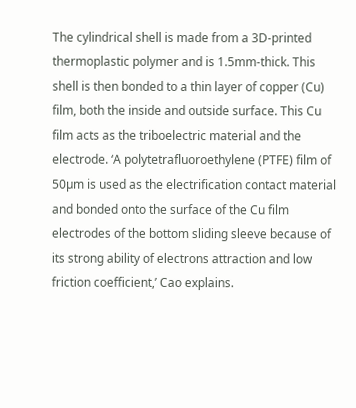The cylindrical shell is made from a 3D-printed thermoplastic polymer and is 1.5mm-thick. This shell is then bonded to a thin layer of copper (Cu) film, both the inside and outside surface. This Cu film acts as the triboelectric material and the electrode. ‘A polytetrafluoroethylene (PTFE) film of 50µm is used as the electrification contact material and bonded onto the surface of the Cu film electrodes of the bottom sliding sleeve because of its strong ability of electrons attraction and low friction coefficient,’ Cao explains.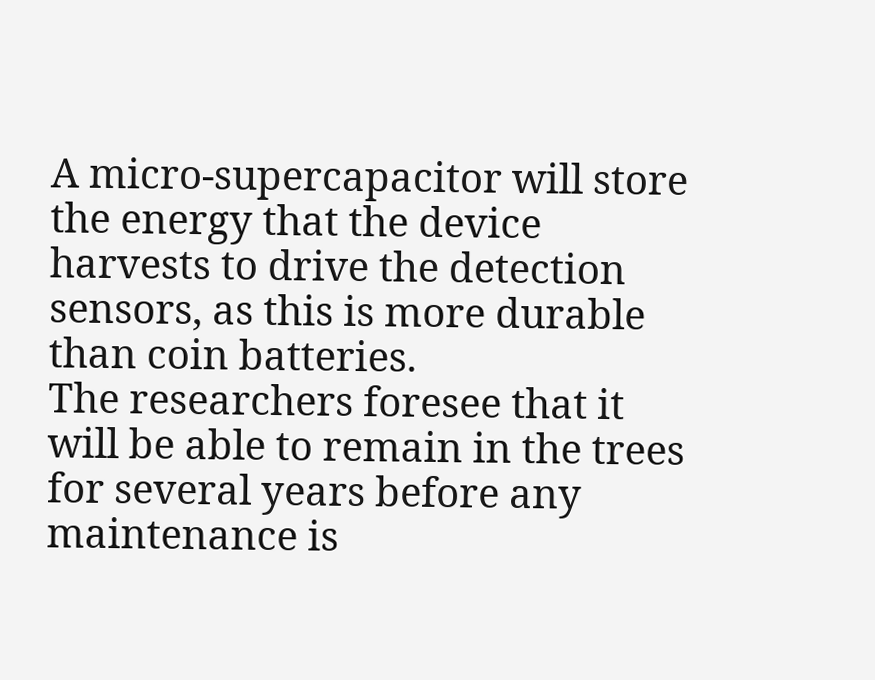A micro-supercapacitor will store the energy that the device harvests to drive the detection sensors, as this is more durable than coin batteries.
The researchers foresee that it will be able to remain in the trees for several years before any maintenance is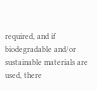required, and if biodegradable and/or sustainable materials are used, there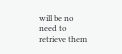will be no need to retrieve them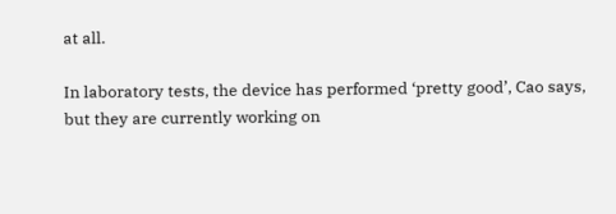at all.

In laboratory tests, the device has performed ‘pretty good’, Cao says, but they are currently working on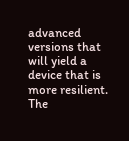advanced versions that will yield a device that is more resilient. The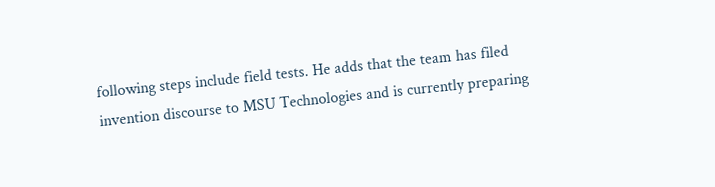following steps include field tests. He adds that the team has filed invention discourse to MSU Technologies and is currently preparing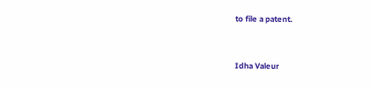to file a patent.


Idha Valeur